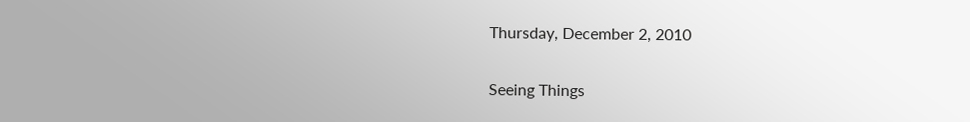Thursday, December 2, 2010

Seeing Things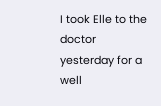I took Elle to the doctor yesterday for a well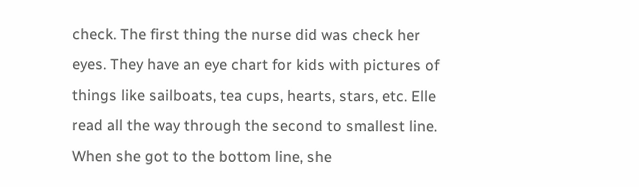check. The first thing the nurse did was check her eyes. They have an eye chart for kids with pictures of things like sailboats, tea cups, hearts, stars, etc. Elle read all the way through the second to smallest line. When she got to the bottom line, she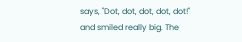says, "Dot, dot, dot, dot, dot!" and smiled really big. The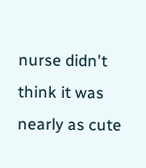nurse didn't think it was nearly as cute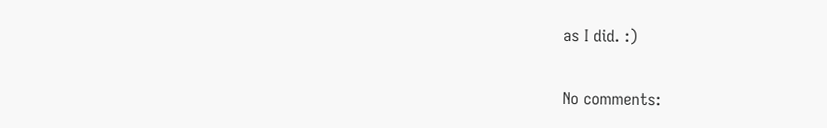as I did. :)

No comments: